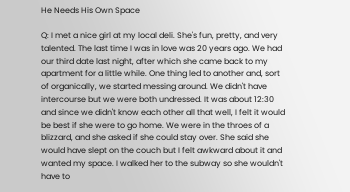He Needs His Own Space

Q: I met a nice girl at my local deli. She's fun, pretty, and very talented. The last time I was in love was 20 years ago. We had our third date last night, after which she came back to my apartment for a little while. One thing led to another and, sort of organically, we started messing around. We didn't have intercourse but we were both undressed. It was about 12:30 and since we didn't know each other all that well, I felt it would be best if she were to go home. We were in the throes of a blizzard, and she asked if she could stay over. She said she would have slept on the couch but I felt awkward about it and wanted my space. I walked her to the subway so she wouldn't have to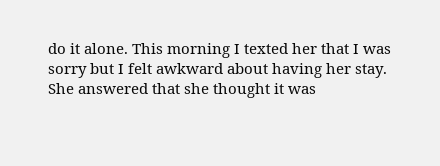do it alone. This morning I texted her that I was sorry but I felt awkward about having her stay. She answered that she thought it was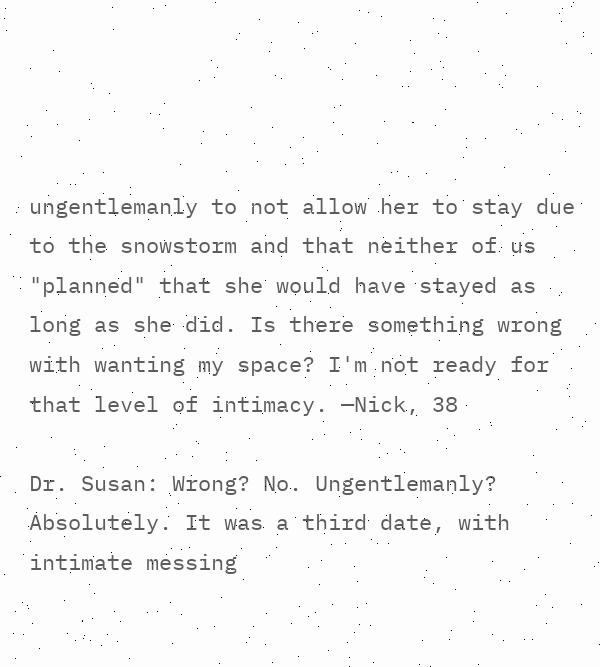ungentlemanly to not allow her to stay due to the snowstorm and that neither of us "planned" that she would have stayed as long as she did. Is there something wrong with wanting my space? I'm not ready for that level of intimacy. —Nick, 38

Dr. Susan: Wrong? No. Ungentlemanly? Absolutely. It was a third date, with intimate messing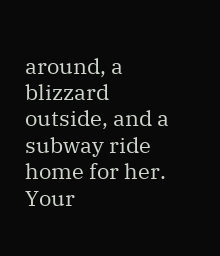around, a blizzard outside, and a subway ride home for her. Your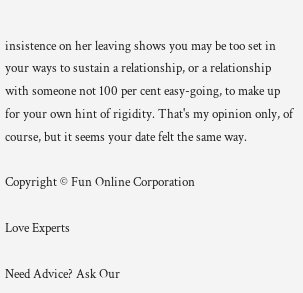insistence on her leaving shows you may be too set in your ways to sustain a relationship, or a relationship with someone not 100 per cent easy-going, to make up for your own hint of rigidity. That's my opinion only, of course, but it seems your date felt the same way.

Copyright © Fun Online Corporation

Love Experts

Need Advice? Ask Our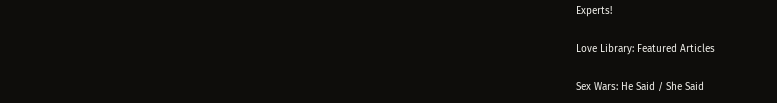Experts!

Love Library: Featured Articles

Sex Wars: He Said / She Said